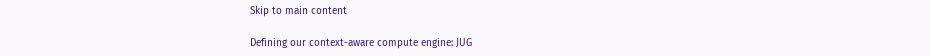Skip to main content

Defining our context-aware compute engine: JUG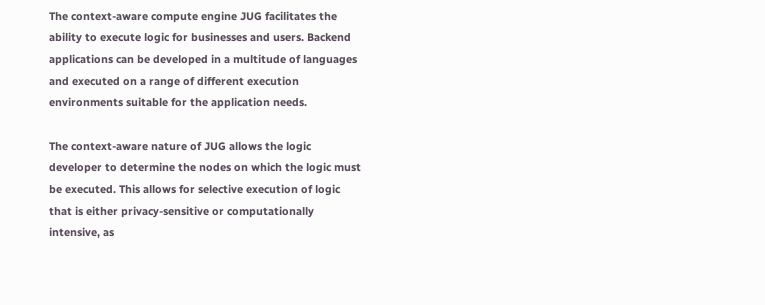The context-aware compute engine JUG facilitates the ability to execute logic for businesses and users. Backend applications can be developed in a multitude of languages and executed on a range of different execution environments suitable for the application needs.

The context-aware nature of JUG allows the logic developer to determine the nodes on which the logic must be executed. This allows for selective execution of logic that is either privacy-sensitive or computationally intensive, as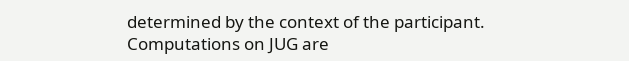determined by the context of the participant. Computations on JUG are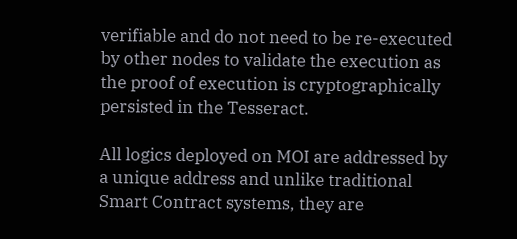verifiable and do not need to be re-executed by other nodes to validate the execution as the proof of execution is cryptographically persisted in the Tesseract.

All logics deployed on MOI are addressed by a unique address and unlike traditional Smart Contract systems, they are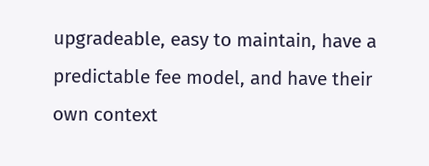upgradeable, easy to maintain, have a predictable fee model, and have their own context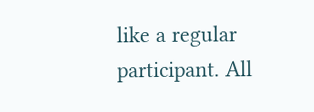like a regular participant. All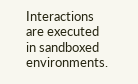Interactions are executed in sandboxed environments.